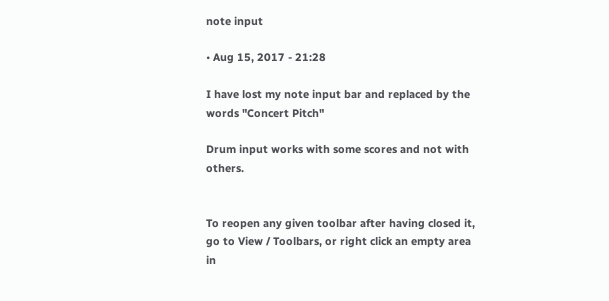note input

• Aug 15, 2017 - 21:28

I have lost my note input bar and replaced by the words "Concert Pitch"

Drum input works with some scores and not with others.


To reopen any given toolbar after having closed it, go to View / Toolbars, or right click an empty area in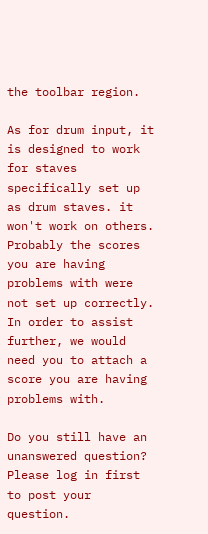the toolbar region.

As for drum input, it is designed to work for staves specifically set up as drum staves. it won't work on others. Probably the scores you are having problems with were not set up correctly. In order to assist further, we would need you to attach a score you are having problems with.

Do you still have an unanswered question? Please log in first to post your question.